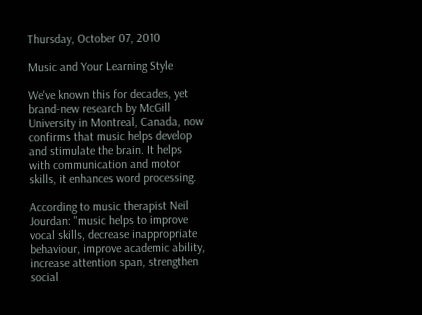Thursday, October 07, 2010

Music and Your Learning Style

We've known this for decades, yet brand-new research by McGill University in Montreal, Canada, now confirms that music helps develop and stimulate the brain. It helps with communication and motor skills, it enhances word processing.

According to music therapist Neil Jourdan: "music helps to improve vocal skills, decrease inappropriate behaviour, improve academic ability, increase attention span, strengthen social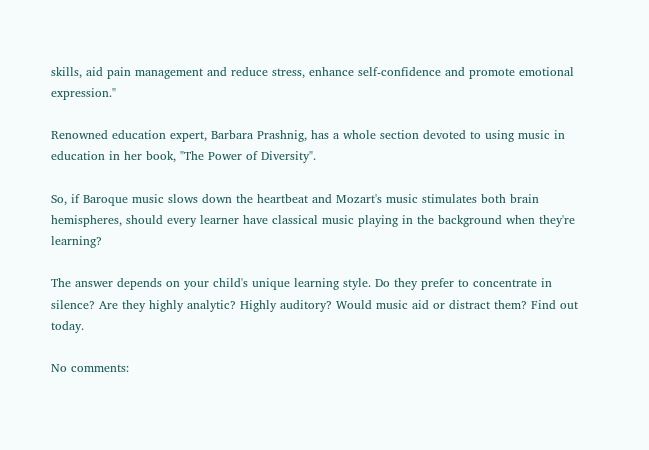skills, aid pain management and reduce stress, enhance self-confidence and promote emotional expression."

Renowned education expert, Barbara Prashnig, has a whole section devoted to using music in education in her book, "The Power of Diversity".

So, if Baroque music slows down the heartbeat and Mozart's music stimulates both brain hemispheres, should every learner have classical music playing in the background when they're learning?

The answer depends on your child's unique learning style. Do they prefer to concentrate in silence? Are they highly analytic? Highly auditory? Would music aid or distract them? Find out today.

No comments: